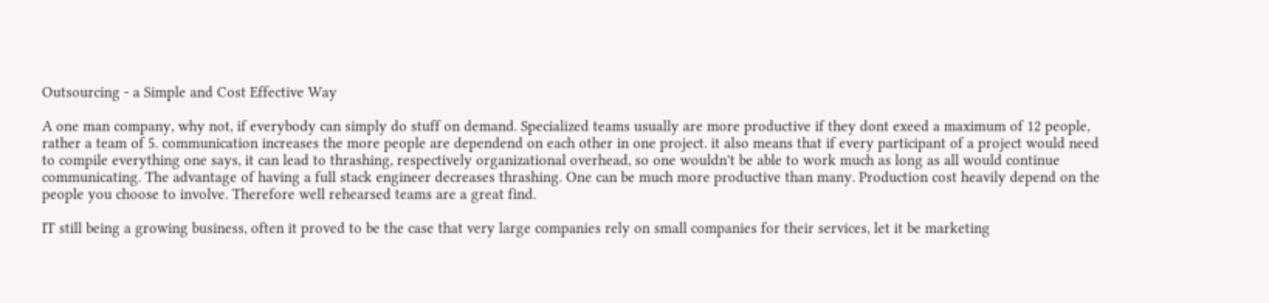Outsourcing - a Simple and Cost Effective Way

A one man company, why not, if everybody can simply do stuff on demand. Specialized teams usually are more productive if they dont exeed a maximum of 12 people, rather a team of 5. communication increases the more people are dependend on each other in one project. it also means that if every participant of a project would need to compile everything one says, it can lead to thrashing, respectively organizational overhead, so one wouldn't be able to work much as long as all would continue communicating. The advantage of having a full stack engineer decreases thrashing. One can be much more productive than many. Production cost heavily depend on the people you choose to involve. Therefore well rehearsed teams are a great find.

IT still being a growing business, often it proved to be the case that very large companies rely on small companies for their services, let it be marketing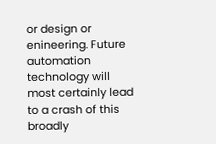or design or enineering. Future automation technology will most certainly lead to a crash of this broadly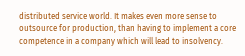distributed service world. It makes even more sense to outsource for production, than having to implement a core competence in a company which will lead to insolvency.